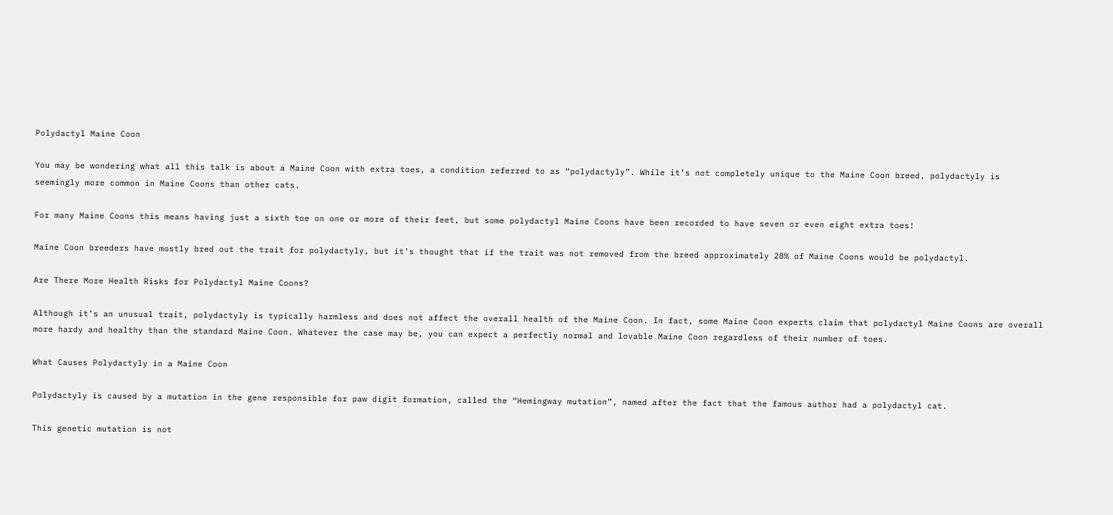Polydactyl Maine Coon

You may be wondering what all this talk is about a Maine Coon with extra toes, a condition referred to as “polydactyly”. While it’s not completely unique to the Maine Coon breed, polydactyly is seemingly more common in Maine Coons than other cats.

For many Maine Coons this means having just a sixth toe on one or more of their feet, but some polydactyl Maine Coons have been recorded to have seven or even eight extra toes!

Maine Coon breeders have mostly bred out the trait for polydactyly, but it’s thought that if the trait was not removed from the breed approximately 28% of Maine Coons would be polydactyl.

Are There More Health Risks for Polydactyl Maine Coons?

Although it’s an unusual trait, polydactyly is typically harmless and does not affect the overall health of the Maine Coon. In fact, some Maine Coon experts claim that polydactyl Maine Coons are overall more hardy and healthy than the standard Maine Coon. Whatever the case may be, you can expect a perfectly normal and lovable Maine Coon regardless of their number of toes.

What Causes Polydactyly in a Maine Coon

Polydactyly is caused by a mutation in the gene responsible for paw digit formation, called the “Hemingway mutation”, named after the fact that the famous author had a polydactyl cat.

This genetic mutation is not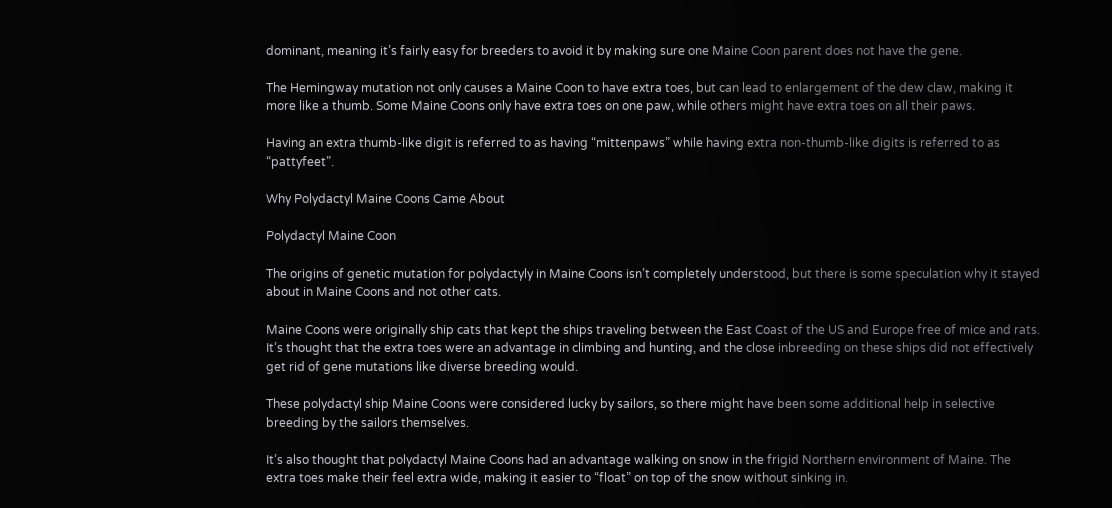dominant, meaning it’s fairly easy for breeders to avoid it by making sure one Maine Coon parent does not have the gene.

The Hemingway mutation not only causes a Maine Coon to have extra toes, but can lead to enlargement of the dew claw, making it more like a thumb. Some Maine Coons only have extra toes on one paw, while others might have extra toes on all their paws.

Having an extra thumb-like digit is referred to as having “mittenpaws” while having extra non-thumb-like digits is referred to as “pattyfeet”.

Why Polydactyl Maine Coons Came About

Polydactyl Maine Coon

The origins of genetic mutation for polydactyly in Maine Coons isn’t completely understood, but there is some speculation why it stayed about in Maine Coons and not other cats.

Maine Coons were originally ship cats that kept the ships traveling between the East Coast of the US and Europe free of mice and rats. It’s thought that the extra toes were an advantage in climbing and hunting, and the close inbreeding on these ships did not effectively get rid of gene mutations like diverse breeding would.

These polydactyl ship Maine Coons were considered lucky by sailors, so there might have been some additional help in selective breeding by the sailors themselves.

It’s also thought that polydactyl Maine Coons had an advantage walking on snow in the frigid Northern environment of Maine. The extra toes make their feel extra wide, making it easier to “float” on top of the snow without sinking in.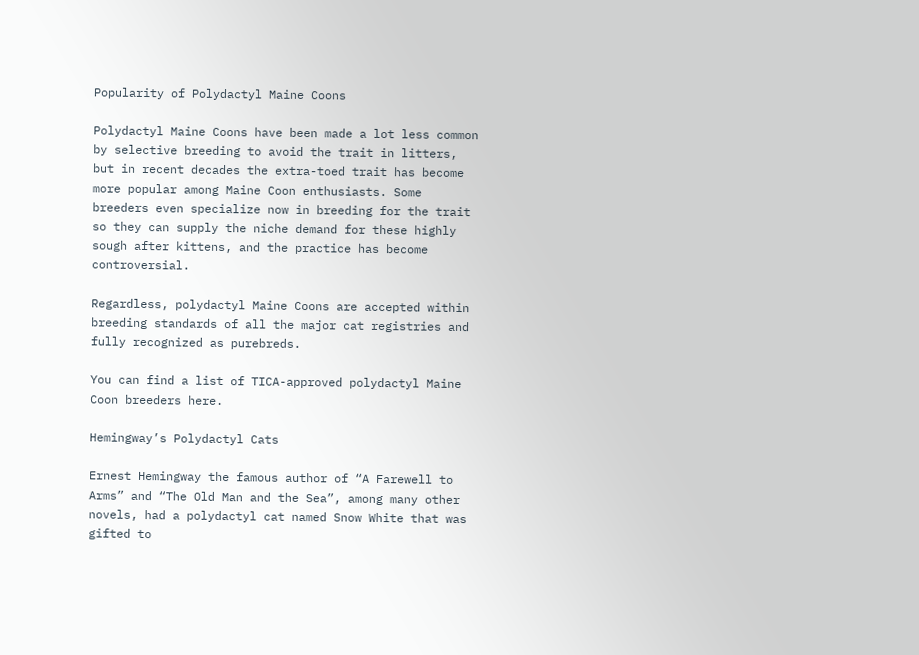Popularity of Polydactyl Maine Coons

Polydactyl Maine Coons have been made a lot less common by selective breeding to avoid the trait in litters, but in recent decades the extra-toed trait has become more popular among Maine Coon enthusiasts. Some breeders even specialize now in breeding for the trait so they can supply the niche demand for these highly sough after kittens, and the practice has become controversial.

Regardless, polydactyl Maine Coons are accepted within breeding standards of all the major cat registries and fully recognized as purebreds.

You can find a list of TICA-approved polydactyl Maine Coon breeders here.

Hemingway’s Polydactyl Cats

Ernest Hemingway the famous author of “A Farewell to Arms” and “The Old Man and the Sea”, among many other novels, had a polydactyl cat named Snow White that was gifted to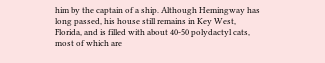him by the captain of a ship. Although Hemingway has long passed, his house still remains in Key West, Florida, and is filled with about 40-50 polydactyl cats, most of which are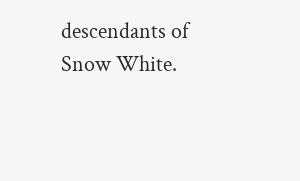descendants of Snow White.